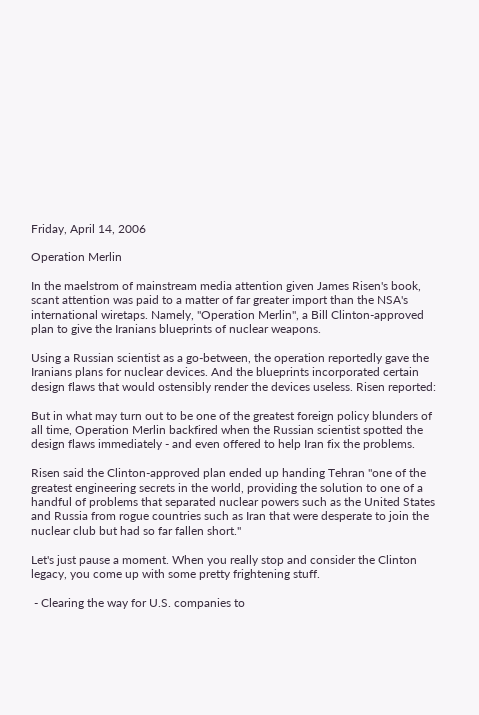Friday, April 14, 2006

Operation Merlin

In the maelstrom of mainstream media attention given James Risen's book, scant attention was paid to a matter of far greater import than the NSA's international wiretaps. Namely, "Operation Merlin", a Bill Clinton-approved plan to give the Iranians blueprints of nuclear weapons.

Using a Russian scientist as a go-between, the operation reportedly gave the Iranians plans for nuclear devices. And the blueprints incorporated certain design flaws that would ostensibly render the devices useless. Risen reported:

But in what may turn out to be one of the greatest foreign policy blunders of all time, Operation Merlin backfired when the Russian scientist spotted the design flaws immediately - and even offered to help Iran fix the problems.

Risen said the Clinton-approved plan ended up handing Tehran "one of the greatest engineering secrets in the world, providing the solution to one of a handful of problems that separated nuclear powers such as the United States and Russia from rogue countries such as Iran that were desperate to join the nuclear club but had so far fallen short."

Let's just pause a moment. When you really stop and consider the Clinton legacy, you come up with some pretty frightening stuff.

 - Clearing the way for U.S. companies to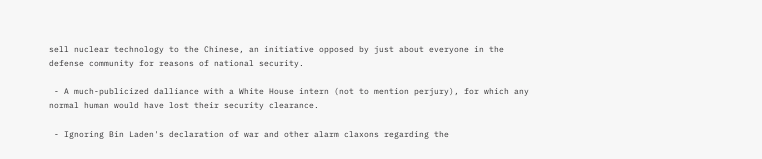sell nuclear technology to the Chinese, an initiative opposed by just about everyone in the defense community for reasons of national security.

 - A much-publicized dalliance with a White House intern (not to mention perjury), for which any normal human would have lost their security clearance.

 - Ignoring Bin Laden's declaration of war and other alarm claxons regarding the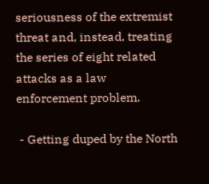seriousness of the extremist threat and, instead, treating the series of eight related attacks as a law enforcement problem.

 - Getting duped by the North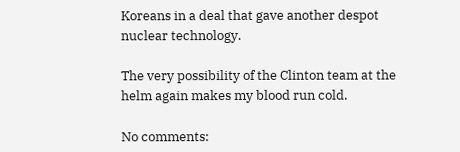Koreans in a deal that gave another despot nuclear technology.

The very possibility of the Clinton team at the helm again makes my blood run cold.

No comments: